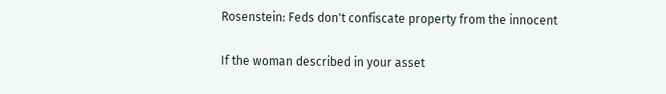Rosenstein: Feds don't confiscate property from the innocent

If the woman described in your asset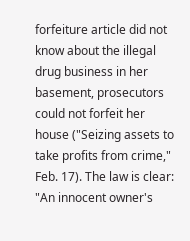forfeiture article did not know about the illegal drug business in her basement, prosecutors could not forfeit her house ("Seizing assets to take profits from crime," Feb. 17). The law is clear: "An innocent owner's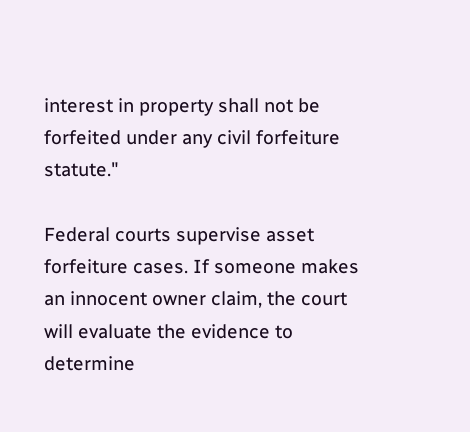interest in property shall not be forfeited under any civil forfeiture statute."

Federal courts supervise asset forfeiture cases. If someone makes an innocent owner claim, the court will evaluate the evidence to determine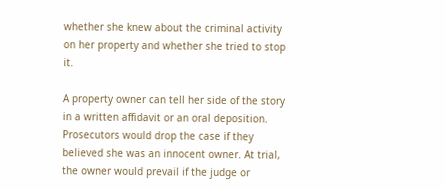whether she knew about the criminal activity on her property and whether she tried to stop it.

A property owner can tell her side of the story in a written affidavit or an oral deposition. Prosecutors would drop the case if they believed she was an innocent owner. At trial, the owner would prevail if the judge or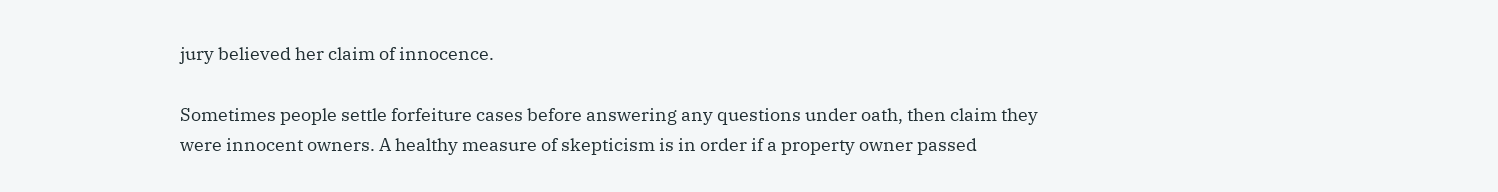jury believed her claim of innocence.

Sometimes people settle forfeiture cases before answering any questions under oath, then claim they were innocent owners. A healthy measure of skepticism is in order if a property owner passed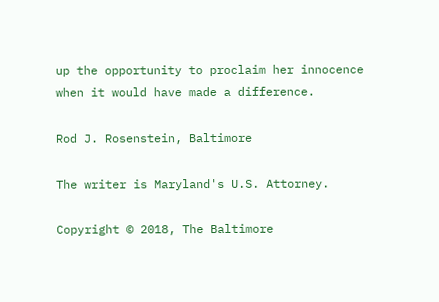up the opportunity to proclaim her innocence when it would have made a difference.

Rod J. Rosenstein, Baltimore

The writer is Maryland's U.S. Attorney.

Copyright © 2018, The Baltimore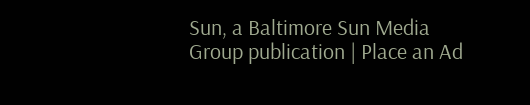Sun, a Baltimore Sun Media Group publication | Place an Ad